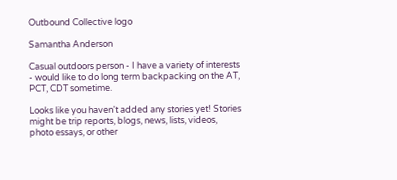Outbound Collective logo

Samantha Anderson

Casual outdoors person - I have a variety of interests - would like to do long term backpacking on the AT, PCT, CDT sometime.

Looks like you haven't added any stories yet! Stories might be trip reports, blogs, news, lists, videos, photo essays, or other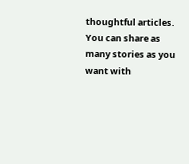thoughtful articles. You can share as many stories as you want with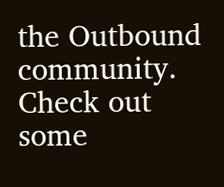the Outbound community. Check out some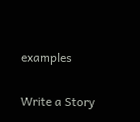examples

Write a Story